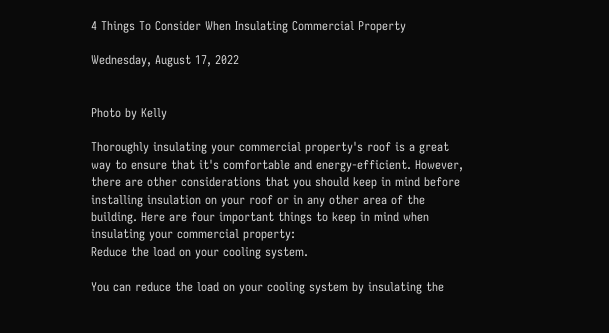4 Things To Consider When Insulating Commercial Property

Wednesday, August 17, 2022


Photo by Kelly

Thoroughly insulating your commercial property's roof is a great way to ensure that it's comfortable and energy-efficient. However, there are other considerations that you should keep in mind before installing insulation on your roof or in any other area of the building. Here are four important things to keep in mind when insulating your commercial property:
Reduce the load on your cooling system.

You can reduce the load on your cooling system by insulating the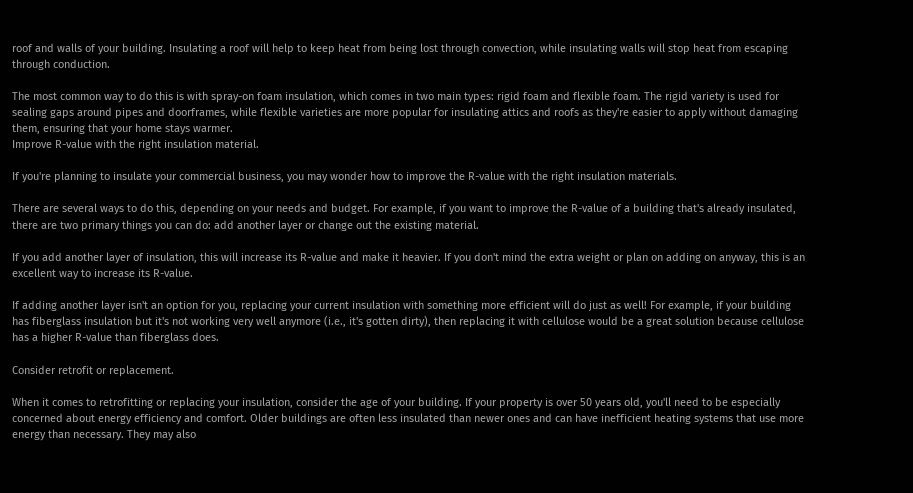roof and walls of your building. Insulating a roof will help to keep heat from being lost through convection, while insulating walls will stop heat from escaping through conduction.

The most common way to do this is with spray-on foam insulation, which comes in two main types: rigid foam and flexible foam. The rigid variety is used for sealing gaps around pipes and doorframes, while flexible varieties are more popular for insulating attics and roofs as they're easier to apply without damaging them, ensuring that your home stays warmer.
Improve R-value with the right insulation material.

If you're planning to insulate your commercial business, you may wonder how to improve the R-value with the right insulation materials.

There are several ways to do this, depending on your needs and budget. For example, if you want to improve the R-value of a building that's already insulated, there are two primary things you can do: add another layer or change out the existing material.

If you add another layer of insulation, this will increase its R-value and make it heavier. If you don't mind the extra weight or plan on adding on anyway, this is an excellent way to increase its R-value.

If adding another layer isn't an option for you, replacing your current insulation with something more efficient will do just as well! For example, if your building has fiberglass insulation but it's not working very well anymore (i.e., it's gotten dirty), then replacing it with cellulose would be a great solution because cellulose has a higher R-value than fiberglass does.

Consider retrofit or replacement.

When it comes to retrofitting or replacing your insulation, consider the age of your building. If your property is over 50 years old, you'll need to be especially concerned about energy efficiency and comfort. Older buildings are often less insulated than newer ones and can have inefficient heating systems that use more energy than necessary. They may also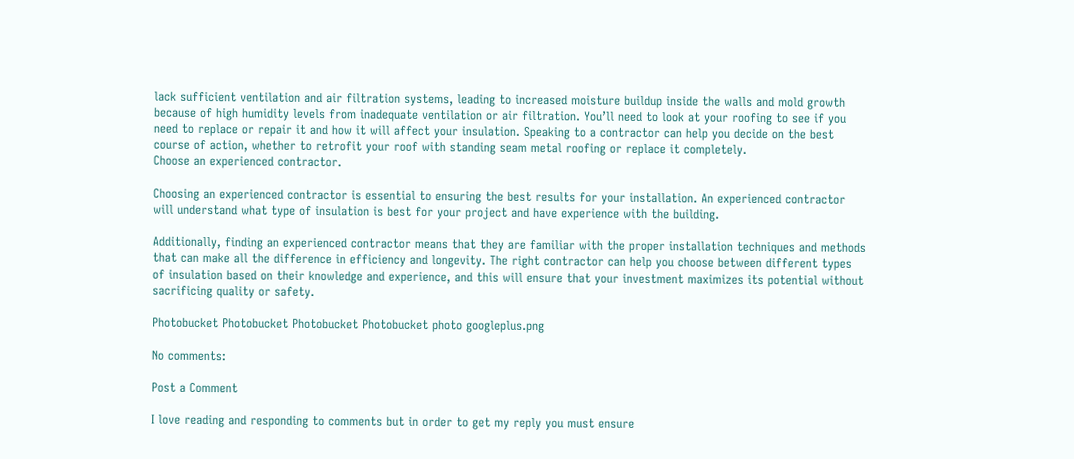lack sufficient ventilation and air filtration systems, leading to increased moisture buildup inside the walls and mold growth because of high humidity levels from inadequate ventilation or air filtration. You’ll need to look at your roofing to see if you need to replace or repair it and how it will affect your insulation. Speaking to a contractor can help you decide on the best course of action, whether to retrofit your roof with standing seam metal roofing or replace it completely.
Choose an experienced contractor.

Choosing an experienced contractor is essential to ensuring the best results for your installation. An experienced contractor will understand what type of insulation is best for your project and have experience with the building.

Additionally, finding an experienced contractor means that they are familiar with the proper installation techniques and methods that can make all the difference in efficiency and longevity. The right contractor can help you choose between different types of insulation based on their knowledge and experience, and this will ensure that your investment maximizes its potential without sacrificing quality or safety.

Photobucket Photobucket Photobucket Photobucket photo googleplus.png

No comments:

Post a Comment

I love reading and responding to comments but in order to get my reply you must ensure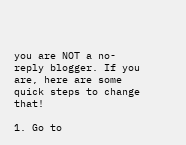you are NOT a no-reply blogger. If you are, here are some quick steps to change that!

1. Go to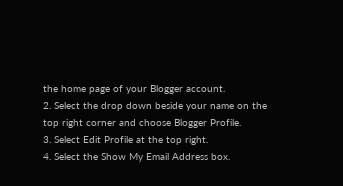the home page of your Blogger account.
2. Select the drop down beside your name on the top right corner and choose Blogger Profile.
3. Select Edit Profile at the top right.
4. Select the Show My Email Address box.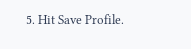5. Hit Save Profile.